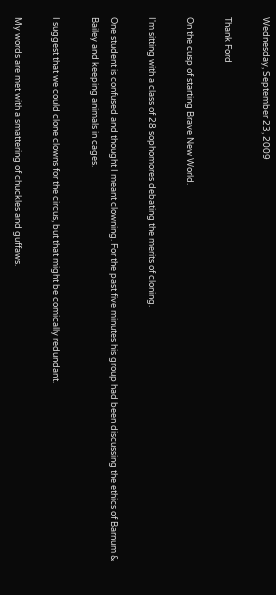Wednesday, September 23, 2009

Thank Ford

On the cusp of starting Brave New World.

I'm sitting with a class of 28 sophomores debating the merits of cloning.

One student is confused and thought I meant clowning. For the past five minutes his group had been discussing the ethics of Barnum & Bailey and keeping animals in cages.

I suggest that we could clone clowns for the circus, but that might be comically redundant.

My words are met with a smattering of chuckles and guffaws.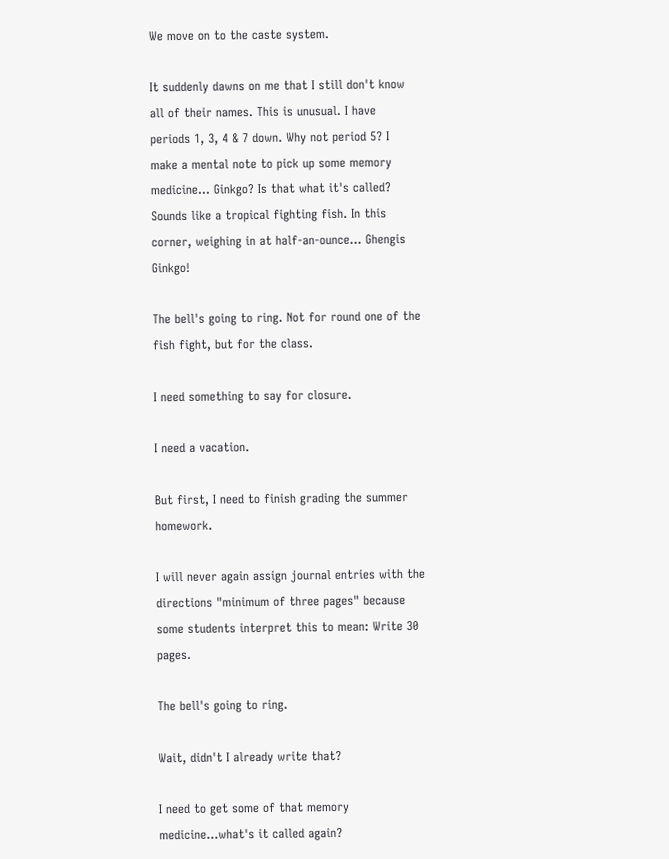We move on to the caste system.

It suddenly dawns on me that I still don't know all of their names. This is unusual. I have periods 1, 3, 4 & 7 down. Why not period 5? I make a mental note to pick up some memory medicine... Ginkgo? Is that what it's called? Sounds like a tropical fighting fish. In this corner, weighing in at half-an-ounce... Ghengis Ginkgo!

The bell's going to ring. Not for round one of the fish fight, but for the class.

I need something to say for closure.

I need a vacation.

But first, I need to finish grading the summer homework.

I will never again assign journal entries with the directions "minimum of three pages" because some students interpret this to mean: Write 30 pages.

The bell's going to ring.

Wait, didn't I already write that?

I need to get some of that memory medicine...what's it called again?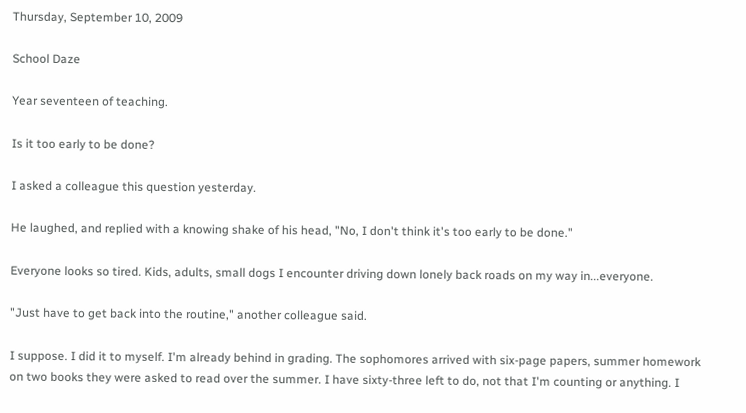Thursday, September 10, 2009

School Daze

Year seventeen of teaching.

Is it too early to be done?

I asked a colleague this question yesterday.

He laughed, and replied with a knowing shake of his head, "No, I don't think it's too early to be done."

Everyone looks so tired. Kids, adults, small dogs I encounter driving down lonely back roads on my way in...everyone.

"Just have to get back into the routine," another colleague said.

I suppose. I did it to myself. I'm already behind in grading. The sophomores arrived with six-page papers, summer homework on two books they were asked to read over the summer. I have sixty-three left to do, not that I'm counting or anything. I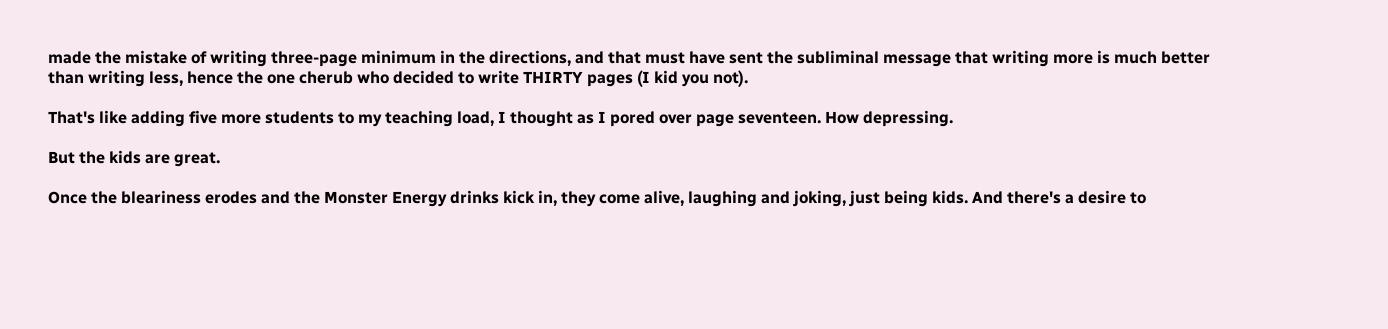made the mistake of writing three-page minimum in the directions, and that must have sent the subliminal message that writing more is much better than writing less, hence the one cherub who decided to write THIRTY pages (I kid you not).

That's like adding five more students to my teaching load, I thought as I pored over page seventeen. How depressing.

But the kids are great.

Once the bleariness erodes and the Monster Energy drinks kick in, they come alive, laughing and joking, just being kids. And there's a desire to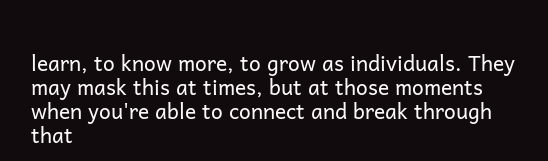learn, to know more, to grow as individuals. They may mask this at times, but at those moments when you're able to connect and break through that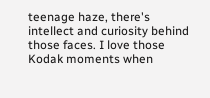teenage haze, there's intellect and curiosity behind those faces. I love those Kodak moments when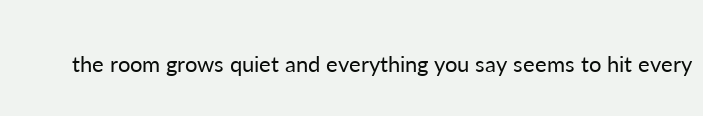the room grows quiet and everything you say seems to hit every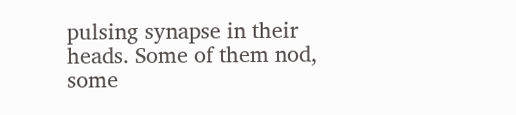pulsing synapse in their heads. Some of them nod, some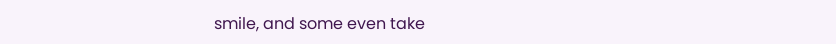smile, and some even take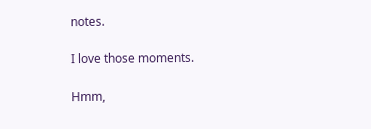notes.

I love those moments.

Hmm,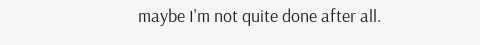maybe I'm not quite done after all.